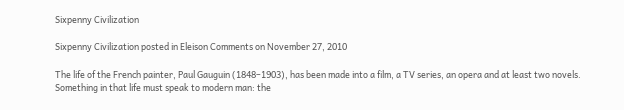Sixpenny Civilization

Sixpenny Civilization posted in Eleison Comments on November 27, 2010

The life of the French painter, Paul Gauguin (1848–1903), has been made into a film, a TV series, an opera and at least two novels. Something in that life must speak to modern man: the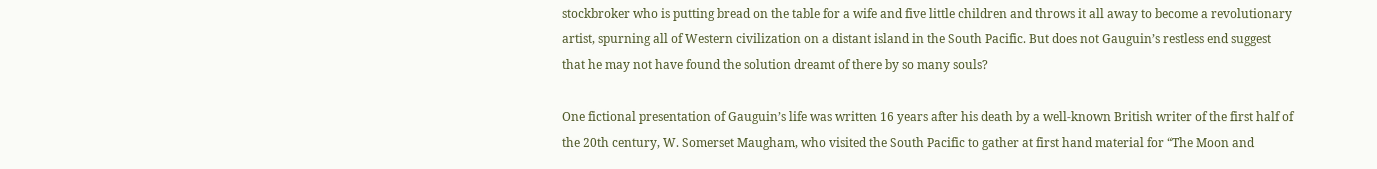stockbroker who is putting bread on the table for a wife and five little children and throws it all away to become a revolutionary artist, spurning all of Western civilization on a distant island in the South Pacific. But does not Gauguin’s restless end suggest that he may not have found the solution dreamt of there by so many souls?

One fictional presentation of Gauguin’s life was written 16 years after his death by a well-known British writer of the first half of the 20th century, W. Somerset Maugham, who visited the South Pacific to gather at first hand material for “The Moon and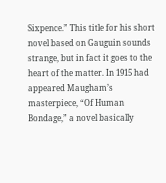Sixpence.” This title for his short novel based on Gauguin sounds strange, but in fact it goes to the heart of the matter. In 1915 had appeared Maugham’s masterpiece, “Of Human Bondage,” a novel basically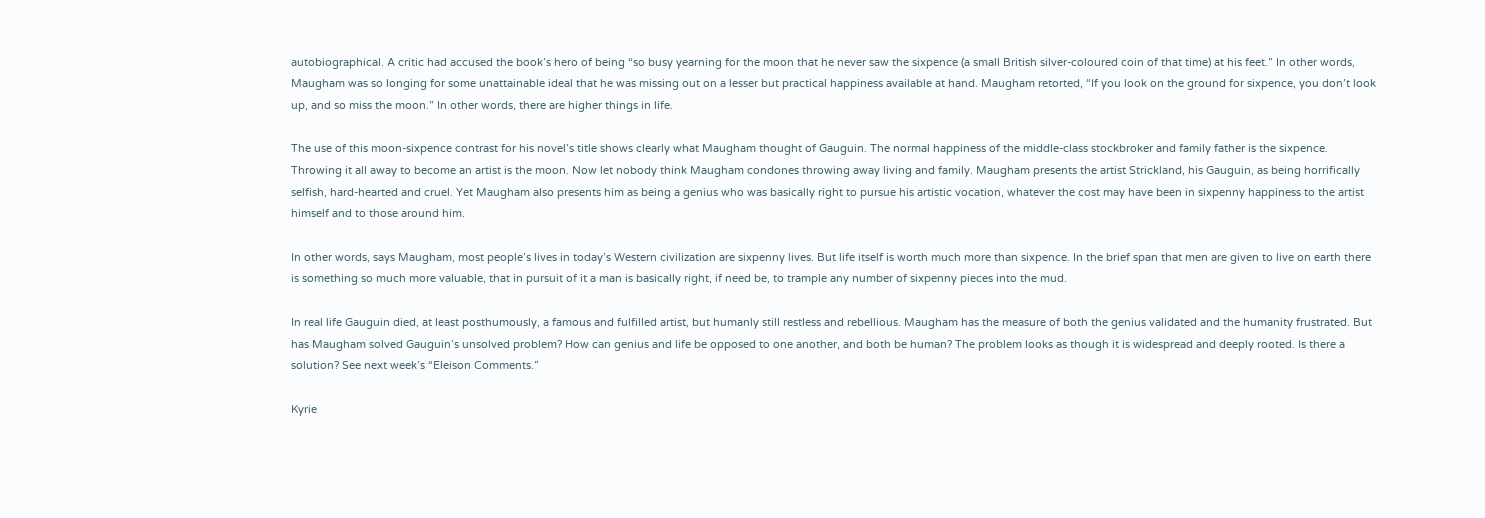autobiographical. A critic had accused the book’s hero of being “so busy yearning for the moon that he never saw the sixpence (a small British silver-coloured coin of that time) at his feet.” In other words, Maugham was so longing for some unattainable ideal that he was missing out on a lesser but practical happiness available at hand. Maugham retorted, “If you look on the ground for sixpence, you don’t look up, and so miss the moon.” In other words, there are higher things in life.

The use of this moon-sixpence contrast for his novel’s title shows clearly what Maugham thought of Gauguin. The normal happiness of the middle-class stockbroker and family father is the sixpence. Throwing it all away to become an artist is the moon. Now let nobody think Maugham condones throwing away living and family. Maugham presents the artist Strickland, his Gauguin, as being horrifically selfish, hard-hearted and cruel. Yet Maugham also presents him as being a genius who was basically right to pursue his artistic vocation, whatever the cost may have been in sixpenny happiness to the artist himself and to those around him.

In other words, says Maugham, most people’s lives in today’s Western civilization are sixpenny lives. But life itself is worth much more than sixpence. In the brief span that men are given to live on earth there is something so much more valuable, that in pursuit of it a man is basically right, if need be, to trample any number of sixpenny pieces into the mud.

In real life Gauguin died, at least posthumously, a famous and fulfilled artist, but humanly still restless and rebellious. Maugham has the measure of both the genius validated and the humanity frustrated. But has Maugham solved Gauguin’s unsolved problem? How can genius and life be opposed to one another, and both be human? The problem looks as though it is widespread and deeply rooted. Is there a solution? See next week’s “Eleison Comments.”

Kyrie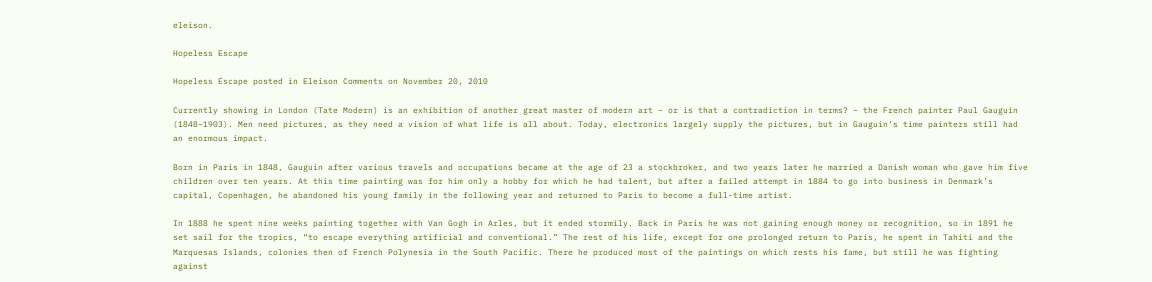eleison.

Hopeless Escape

Hopeless Escape posted in Eleison Comments on November 20, 2010

Currently showing in London (Tate Modern) is an exhibition of another great master of modern art – or is that a contradiction in terms? – the French painter Paul Gauguin (1848–1903). Men need pictures, as they need a vision of what life is all about. Today, electronics largely supply the pictures, but in Gauguin’s time painters still had an enormous impact.

Born in Paris in 1848, Gauguin after various travels and occupations became at the age of 23 a stockbroker, and two years later he married a Danish woman who gave him five children over ten years. At this time painting was for him only a hobby for which he had talent, but after a failed attempt in 1884 to go into business in Denmark’s capital, Copenhagen, he abandoned his young family in the following year and returned to Paris to become a full-time artist.

In 1888 he spent nine weeks painting together with Van Gogh in Arles, but it ended stormily. Back in Paris he was not gaining enough money or recognition, so in 1891 he set sail for the tropics, “to escape everything artificial and conventional.” The rest of his life, except for one prolonged return to Paris, he spent in Tahiti and the Marquesas Islands, colonies then of French Polynesia in the South Pacific. There he produced most of the paintings on which rests his fame, but still he was fighting against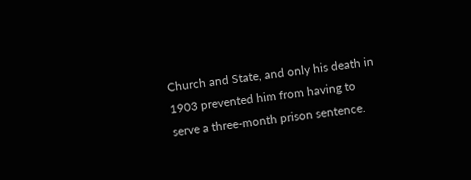Church and State, and only his death in 1903 prevented him from having to serve a three-month prison sentence.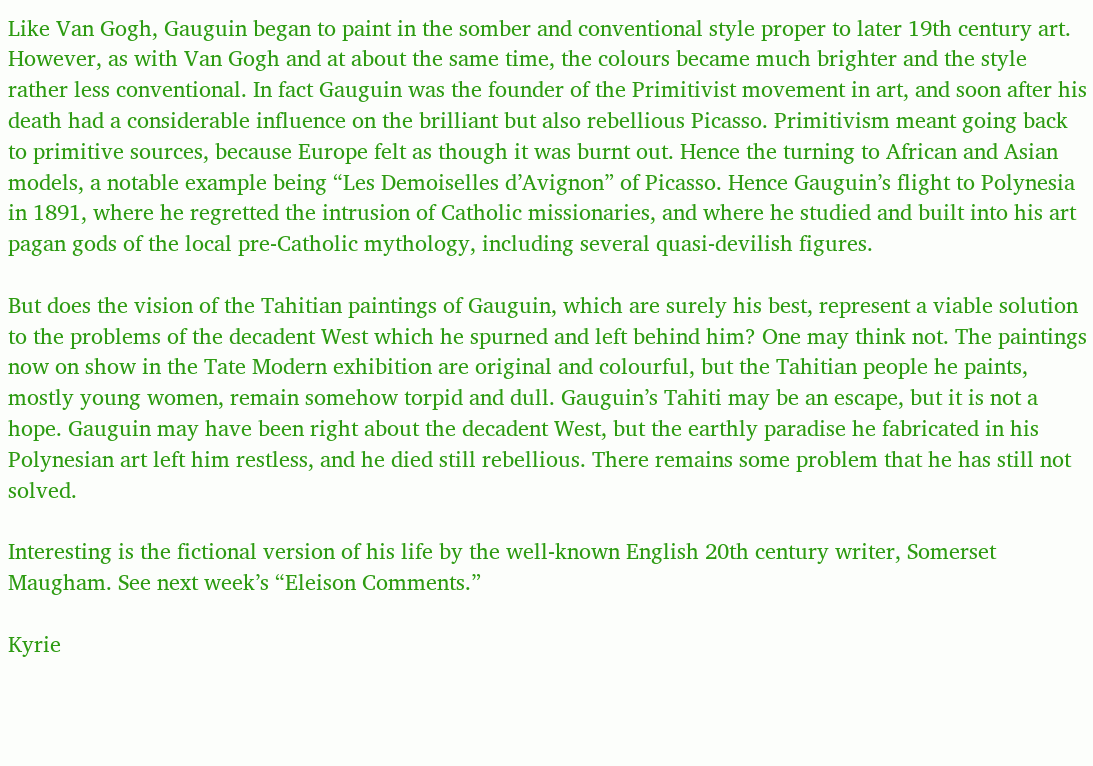Like Van Gogh, Gauguin began to paint in the somber and conventional style proper to later 19th century art. However, as with Van Gogh and at about the same time, the colours became much brighter and the style rather less conventional. In fact Gauguin was the founder of the Primitivist movement in art, and soon after his death had a considerable influence on the brilliant but also rebellious Picasso. Primitivism meant going back to primitive sources, because Europe felt as though it was burnt out. Hence the turning to African and Asian models, a notable example being “Les Demoiselles d’Avignon” of Picasso. Hence Gauguin’s flight to Polynesia in 1891, where he regretted the intrusion of Catholic missionaries, and where he studied and built into his art pagan gods of the local pre-Catholic mythology, including several quasi-devilish figures.

But does the vision of the Tahitian paintings of Gauguin, which are surely his best, represent a viable solution to the problems of the decadent West which he spurned and left behind him? One may think not. The paintings now on show in the Tate Modern exhibition are original and colourful, but the Tahitian people he paints, mostly young women, remain somehow torpid and dull. Gauguin’s Tahiti may be an escape, but it is not a hope. Gauguin may have been right about the decadent West, but the earthly paradise he fabricated in his Polynesian art left him restless, and he died still rebellious. There remains some problem that he has still not solved.

Interesting is the fictional version of his life by the well-known English 20th century writer, Somerset Maugham. See next week’s “Eleison Comments.”

Kyrie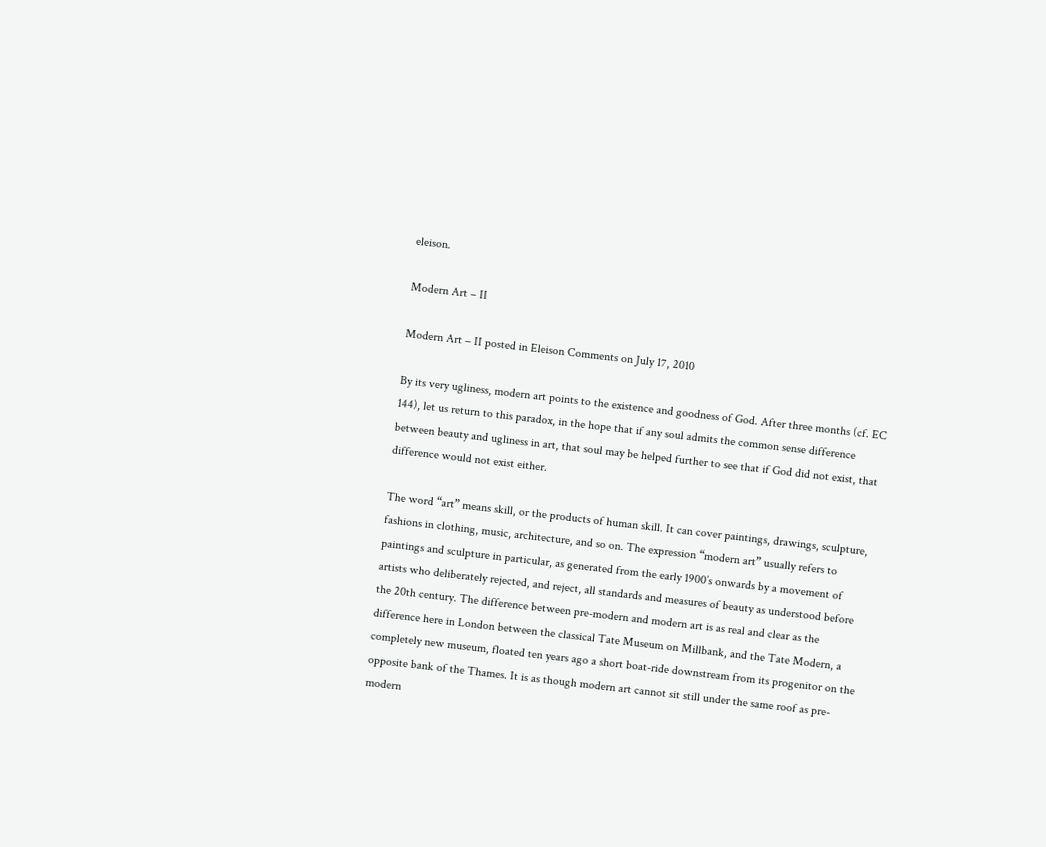eleison.

Modern Art – II

Modern Art – II posted in Eleison Comments on July 17, 2010

By its very ugliness, modern art points to the existence and goodness of God. After three months (cf. EC 144), let us return to this paradox, in the hope that if any soul admits the common sense difference between beauty and ugliness in art, that soul may be helped further to see that if God did not exist, that difference would not exist either.

The word “art” means skill, or the products of human skill. It can cover paintings, drawings, sculpture, fashions in clothing, music, architecture, and so on. The expression “modern art” usually refers to paintings and sculpture in particular, as generated from the early 1900’s onwards by a movement of artists who deliberately rejected, and reject, all standards and measures of beauty as understood before the 20th century. The difference between pre-modern and modern art is as real and clear as the difference here in London between the classical Tate Museum on Millbank, and the Tate Modern, a completely new museum, floated ten years ago a short boat-ride downstream from its progenitor on the opposite bank of the Thames. It is as though modern art cannot sit still under the same roof as pre-modern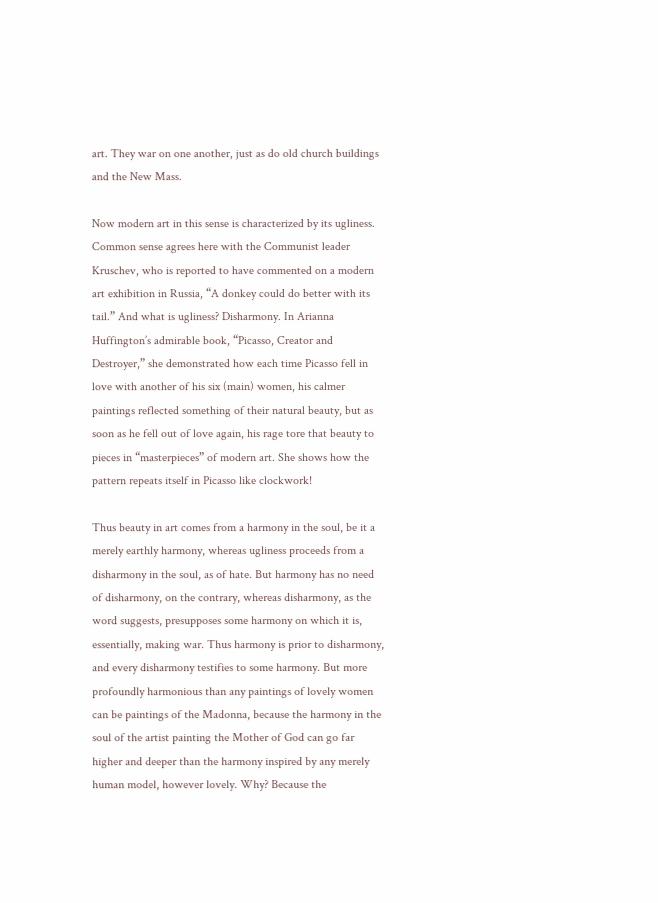art. They war on one another, just as do old church buildings and the New Mass.

Now modern art in this sense is characterized by its ugliness. Common sense agrees here with the Communist leader Kruschev, who is reported to have commented on a modern art exhibition in Russia, “A donkey could do better with its tail.” And what is ugliness? Disharmony. In Arianna Huffington’s admirable book, “Picasso, Creator and Destroyer,” she demonstrated how each time Picasso fell in love with another of his six (main) women, his calmer paintings reflected something of their natural beauty, but as soon as he fell out of love again, his rage tore that beauty to pieces in “masterpieces” of modern art. She shows how the pattern repeats itself in Picasso like clockwork!

Thus beauty in art comes from a harmony in the soul, be it a merely earthly harmony, whereas ugliness proceeds from a disharmony in the soul, as of hate. But harmony has no need of disharmony, on the contrary, whereas disharmony, as the word suggests, presupposes some harmony on which it is, essentially, making war. Thus harmony is prior to disharmony, and every disharmony testifies to some harmony. But more profoundly harmonious than any paintings of lovely women can be paintings of the Madonna, because the harmony in the soul of the artist painting the Mother of God can go far higher and deeper than the harmony inspired by any merely human model, however lovely. Why? Because the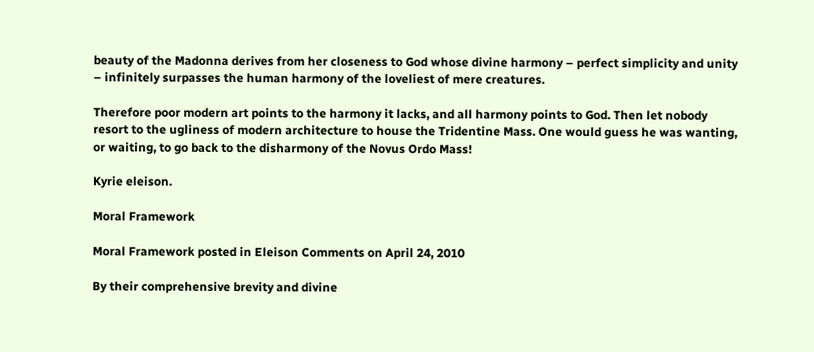beauty of the Madonna derives from her closeness to God whose divine harmony – perfect simplicity and unity – infinitely surpasses the human harmony of the loveliest of mere creatures.

Therefore poor modern art points to the harmony it lacks, and all harmony points to God. Then let nobody resort to the ugliness of modern architecture to house the Tridentine Mass. One would guess he was wanting, or waiting, to go back to the disharmony of the Novus Ordo Mass!

Kyrie eleison.

Moral Framework

Moral Framework posted in Eleison Comments on April 24, 2010

By their comprehensive brevity and divine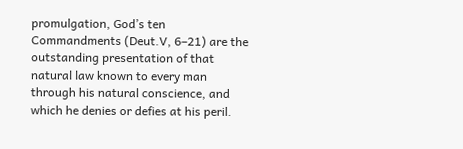promulgation, God’s ten Commandments (Deut.V, 6–21) are the outstanding presentation of that natural law known to every man through his natural conscience, and which he denies or defies at his peril.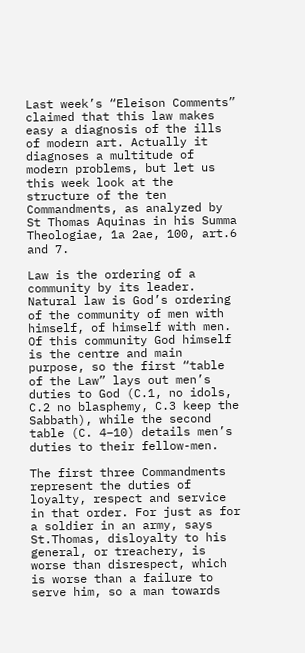Last week’s “Eleison Comments” claimed that this law makes easy a diagnosis of the ills of modern art. Actually it diagnoses a multitude of modern problems, but let us this week look at the structure of the ten Commandments, as analyzed by St Thomas Aquinas in his Summa Theologiae, 1a 2ae, 100, art.6 and 7.

Law is the ordering of a community by its leader. Natural law is God’s ordering of the community of men with himself, of himself with men. Of this community God himself is the centre and main purpose, so the first “table of the Law” lays out men’s duties to God (C.1, no idols, C.2 no blasphemy, C.3 keep the Sabbath), while the second table (C. 4–10) details men’s duties to their fellow-men.

The first three Commandments represent the duties of loyalty, respect and service in that order. For just as for a soldier in an army, says St.Thomas, disloyalty to his general, or treachery, is worse than disrespect, which is worse than a failure to serve him, so a man towards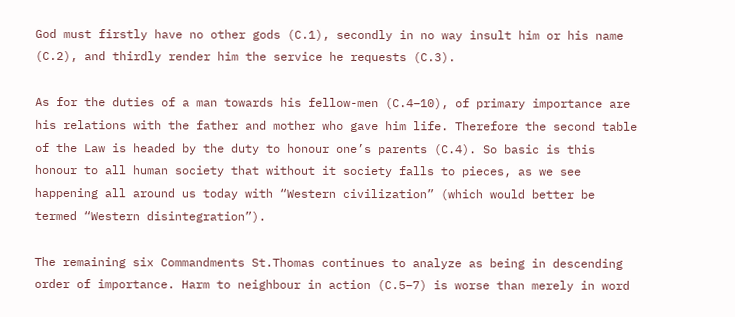God must firstly have no other gods (C.1), secondly in no way insult him or his name (C.2), and thirdly render him the service he requests (C.3).

As for the duties of a man towards his fellow-men (C.4–10), of primary importance are his relations with the father and mother who gave him life. Therefore the second table of the Law is headed by the duty to honour one’s parents (C.4). So basic is this honour to all human society that without it society falls to pieces, as we see happening all around us today with “Western civilization” (which would better be termed “Western disintegration”).

The remaining six Commandments St.Thomas continues to analyze as being in descending order of importance. Harm to neighbour in action (C.5–7) is worse than merely in word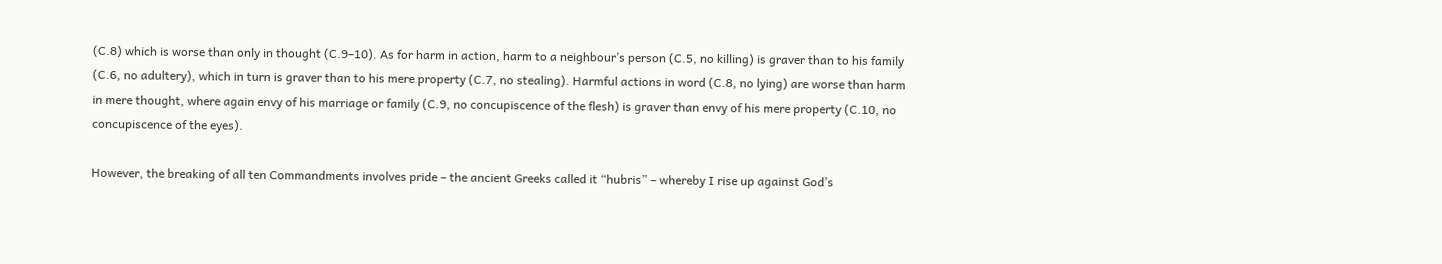(C.8) which is worse than only in thought (C.9–10). As for harm in action, harm to a neighbour’s person (C.5, no killing) is graver than to his family (C.6, no adultery), which in turn is graver than to his mere property (C.7, no stealing). Harmful actions in word (C.8, no lying) are worse than harm in mere thought, where again envy of his marriage or family (C.9, no concupiscence of the flesh) is graver than envy of his mere property (C.10, no concupiscence of the eyes).

However, the breaking of all ten Commandments involves pride – the ancient Greeks called it “hubris” – whereby I rise up against God’s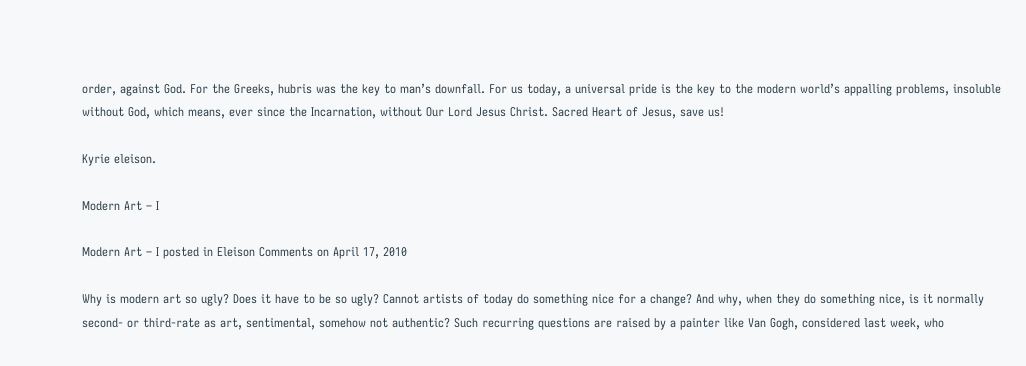order, against God. For the Greeks, hubris was the key to man’s downfall. For us today, a universal pride is the key to the modern world’s appalling problems, insoluble without God, which means, ever since the Incarnation, without Our Lord Jesus Christ. Sacred Heart of Jesus, save us!

Kyrie eleison.

Modern Art – I

Modern Art – I posted in Eleison Comments on April 17, 2010

Why is modern art so ugly? Does it have to be so ugly? Cannot artists of today do something nice for a change? And why, when they do something nice, is it normally second- or third-rate as art, sentimental, somehow not authentic? Such recurring questions are raised by a painter like Van Gogh, considered last week, who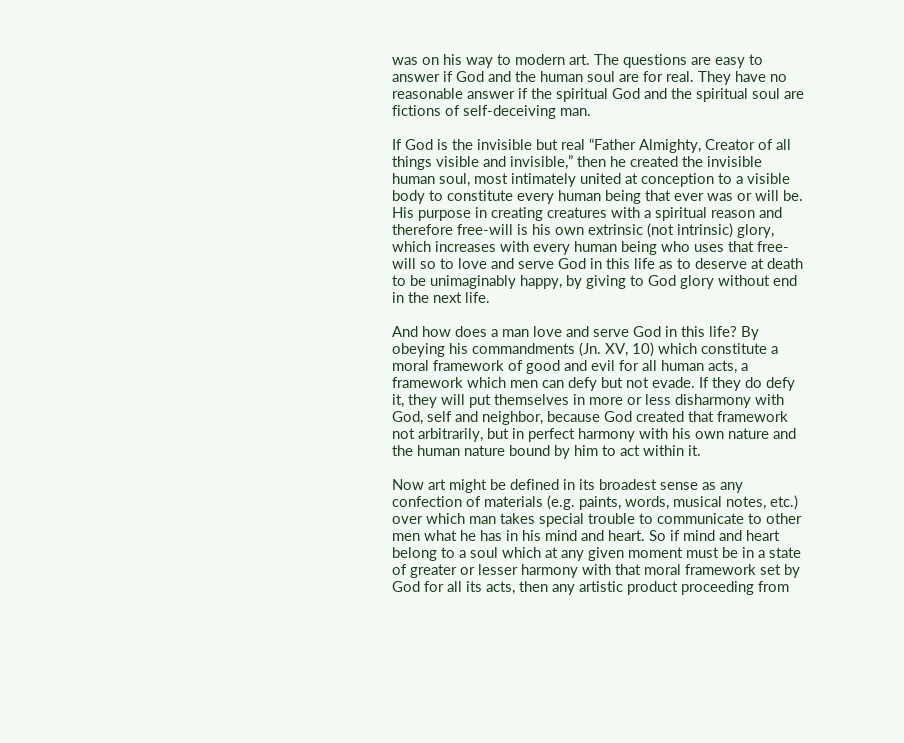was on his way to modern art. The questions are easy to answer if God and the human soul are for real. They have no reasonable answer if the spiritual God and the spiritual soul are fictions of self-deceiving man.

If God is the invisible but real “Father Almighty, Creator of all things visible and invisible,” then he created the invisible human soul, most intimately united at conception to a visible body to constitute every human being that ever was or will be. His purpose in creating creatures with a spiritual reason and therefore free-will is his own extrinsic (not intrinsic) glory, which increases with every human being who uses that free-will so to love and serve God in this life as to deserve at death to be unimaginably happy, by giving to God glory without end in the next life.

And how does a man love and serve God in this life? By obeying his commandments (Jn. XV, 10) which constitute a moral framework of good and evil for all human acts, a framework which men can defy but not evade. If they do defy it, they will put themselves in more or less disharmony with God, self and neighbor, because God created that framework not arbitrarily, but in perfect harmony with his own nature and the human nature bound by him to act within it.

Now art might be defined in its broadest sense as any confection of materials (e.g. paints, words, musical notes, etc.) over which man takes special trouble to communicate to other men what he has in his mind and heart. So if mind and heart belong to a soul which at any given moment must be in a state of greater or lesser harmony with that moral framework set by God for all its acts, then any artistic product proceeding from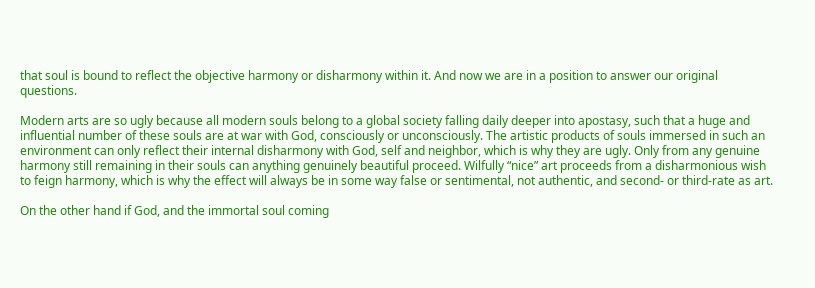that soul is bound to reflect the objective harmony or disharmony within it. And now we are in a position to answer our original questions.

Modern arts are so ugly because all modern souls belong to a global society falling daily deeper into apostasy, such that a huge and influential number of these souls are at war with God, consciously or unconsciously. The artistic products of souls immersed in such an environment can only reflect their internal disharmony with God, self and neighbor, which is why they are ugly. Only from any genuine harmony still remaining in their souls can anything genuinely beautiful proceed. Wilfully “nice” art proceeds from a disharmonious wish to feign harmony, which is why the effect will always be in some way false or sentimental, not authentic, and second- or third-rate as art.

On the other hand if God, and the immortal soul coming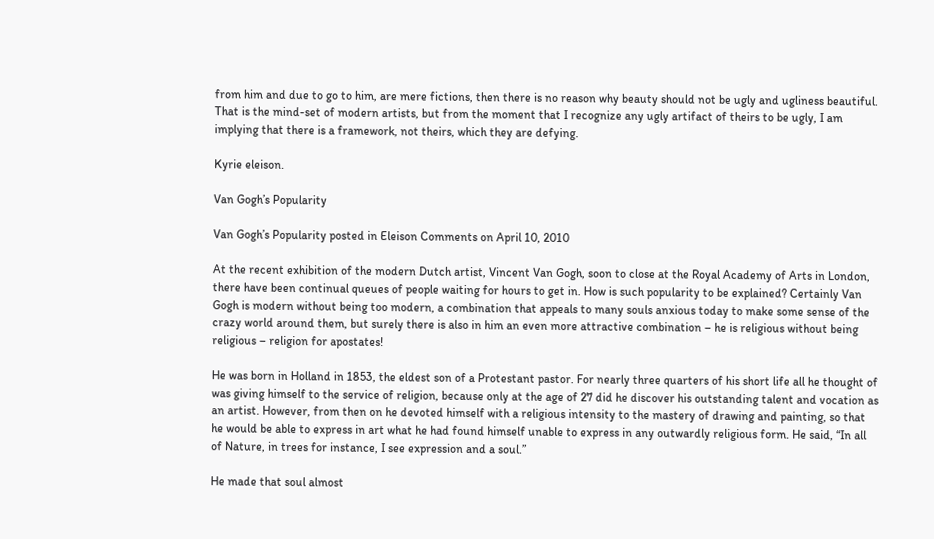from him and due to go to him, are mere fictions, then there is no reason why beauty should not be ugly and ugliness beautiful. That is the mind-set of modern artists, but from the moment that I recognize any ugly artifact of theirs to be ugly, I am implying that there is a framework, not theirs, which they are defying.

Kyrie eleison.

Van Gogh’s Popularity

Van Gogh’s Popularity posted in Eleison Comments on April 10, 2010

At the recent exhibition of the modern Dutch artist, Vincent Van Gogh, soon to close at the Royal Academy of Arts in London, there have been continual queues of people waiting for hours to get in. How is such popularity to be explained? Certainly Van Gogh is modern without being too modern, a combination that appeals to many souls anxious today to make some sense of the crazy world around them, but surely there is also in him an even more attractive combination – he is religious without being religious – religion for apostates!

He was born in Holland in 1853, the eldest son of a Protestant pastor. For nearly three quarters of his short life all he thought of was giving himself to the service of religion, because only at the age of 27 did he discover his outstanding talent and vocation as an artist. However, from then on he devoted himself with a religious intensity to the mastery of drawing and painting, so that he would be able to express in art what he had found himself unable to express in any outwardly religious form. He said, “In all of Nature, in trees for instance, I see expression and a soul.”

He made that soul almost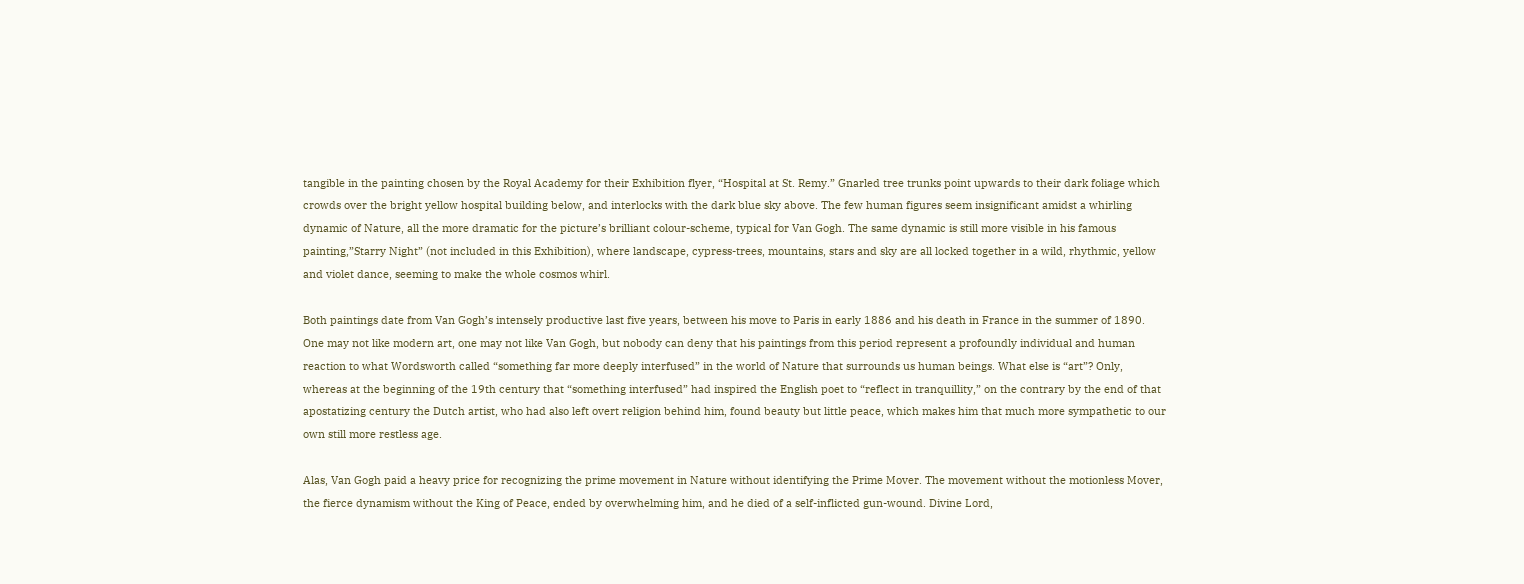tangible in the painting chosen by the Royal Academy for their Exhibition flyer, “Hospital at St. Remy.” Gnarled tree trunks point upwards to their dark foliage which crowds over the bright yellow hospital building below, and interlocks with the dark blue sky above. The few human figures seem insignificant amidst a whirling dynamic of Nature, all the more dramatic for the picture’s brilliant colour-scheme, typical for Van Gogh. The same dynamic is still more visible in his famous painting,”Starry Night” (not included in this Exhibition), where landscape, cypress-trees, mountains, stars and sky are all locked together in a wild, rhythmic, yellow and violet dance, seeming to make the whole cosmos whirl.

Both paintings date from Van Gogh’s intensely productive last five years, between his move to Paris in early 1886 and his death in France in the summer of 1890. One may not like modern art, one may not like Van Gogh, but nobody can deny that his paintings from this period represent a profoundly individual and human reaction to what Wordsworth called “something far more deeply interfused” in the world of Nature that surrounds us human beings. What else is “art”? Only, whereas at the beginning of the 19th century that “something interfused” had inspired the English poet to “reflect in tranquillity,” on the contrary by the end of that apostatizing century the Dutch artist, who had also left overt religion behind him, found beauty but little peace, which makes him that much more sympathetic to our own still more restless age.

Alas, Van Gogh paid a heavy price for recognizing the prime movement in Nature without identifying the Prime Mover. The movement without the motionless Mover, the fierce dynamism without the King of Peace, ended by overwhelming him, and he died of a self-inflicted gun-wound. Divine Lord,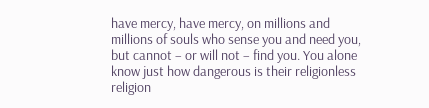have mercy, have mercy, on millions and millions of souls who sense you and need you, but cannot – or will not – find you. You alone know just how dangerous is their religionless religion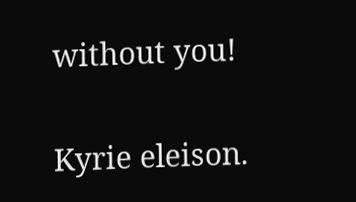without you!

Kyrie eleison.